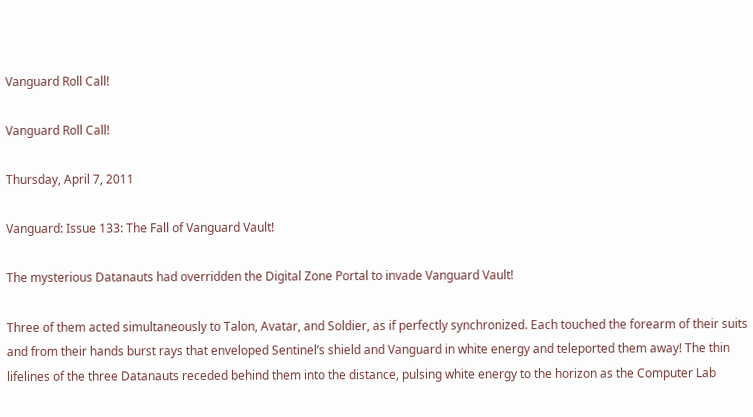Vanguard Roll Call!

Vanguard Roll Call!

Thursday, April 7, 2011

Vanguard: Issue 133: The Fall of Vanguard Vault!

The mysterious Datanauts had overridden the Digital Zone Portal to invade Vanguard Vault!

Three of them acted simultaneously to Talon, Avatar, and Soldier, as if perfectly synchronized. Each touched the forearm of their suits and from their hands burst rays that enveloped Sentinel’s shield and Vanguard in white energy and teleported them away! The thin lifelines of the three Datanauts receded behind them into the distance, pulsing white energy to the horizon as the Computer Lab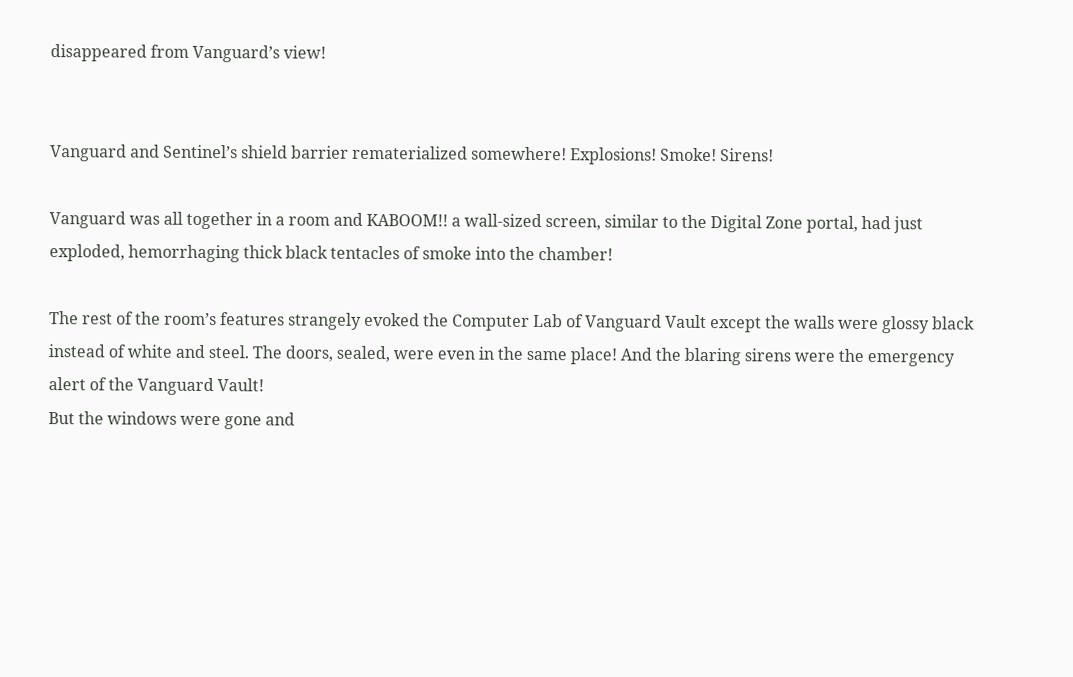disappeared from Vanguard’s view!


Vanguard and Sentinel’s shield barrier rematerialized somewhere! Explosions! Smoke! Sirens!

Vanguard was all together in a room and KABOOM!! a wall-sized screen, similar to the Digital Zone portal, had just exploded, hemorrhaging thick black tentacles of smoke into the chamber!

The rest of the room’s features strangely evoked the Computer Lab of Vanguard Vault except the walls were glossy black instead of white and steel. The doors, sealed, were even in the same place! And the blaring sirens were the emergency alert of the Vanguard Vault!
But the windows were gone and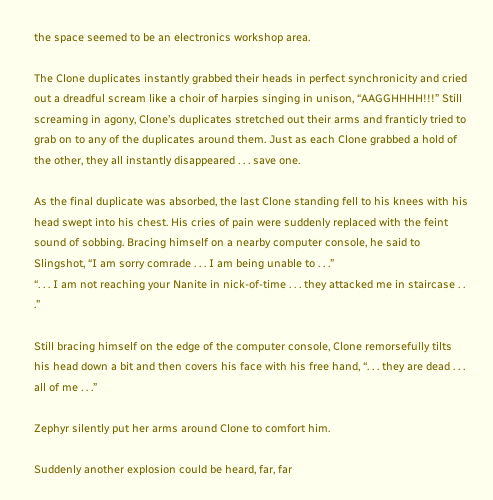the space seemed to be an electronics workshop area.

The Clone duplicates instantly grabbed their heads in perfect synchronicity and cried out a dreadful scream like a choir of harpies singing in unison, “AAGGHHHH!!!” Still screaming in agony, Clone’s duplicates stretched out their arms and franticly tried to grab on to any of the duplicates around them. Just as each Clone grabbed a hold of the other, they all instantly disappeared . . . save one.

As the final duplicate was absorbed, the last Clone standing fell to his knees with his head swept into his chest. His cries of pain were suddenly replaced with the feint sound of sobbing. Bracing himself on a nearby computer console, he said to Slingshot, “I am sorry comrade . . . I am being unable to . . .”
“. . . I am not reaching your Nanite in nick-of-time . . . they attacked me in staircase . . .”

Still bracing himself on the edge of the computer console, Clone remorsefully tilts his head down a bit and then covers his face with his free hand, “. . . they are dead . . . all of me . . .”

Zephyr silently put her arms around Clone to comfort him.

Suddenly another explosion could be heard, far, far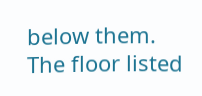below them. The floor listed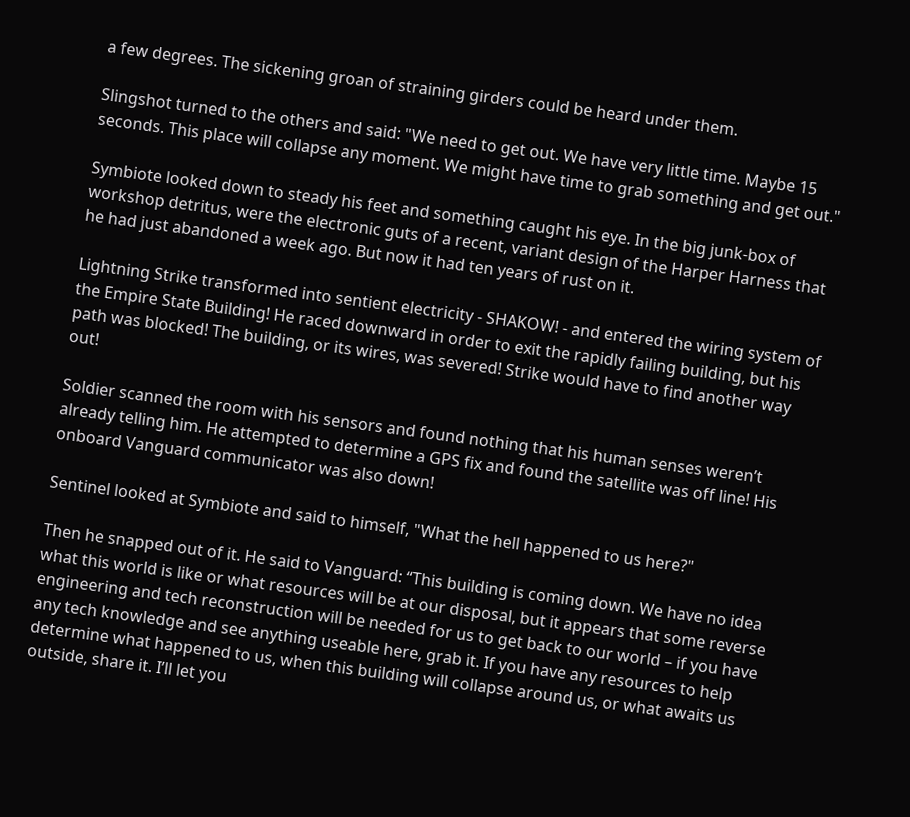a few degrees. The sickening groan of straining girders could be heard under them.

Slingshot turned to the others and said: "We need to get out. We have very little time. Maybe 15 seconds. This place will collapse any moment. We might have time to grab something and get out."

Symbiote looked down to steady his feet and something caught his eye. In the big junk-box of workshop detritus, were the electronic guts of a recent, variant design of the Harper Harness that he had just abandoned a week ago. But now it had ten years of rust on it.

Lightning Strike transformed into sentient electricity - SHAKOW! - and entered the wiring system of the Empire State Building! He raced downward in order to exit the rapidly failing building, but his path was blocked! The building, or its wires, was severed! Strike would have to find another way out!

Soldier scanned the room with his sensors and found nothing that his human senses weren’t already telling him. He attempted to determine a GPS fix and found the satellite was off line! His onboard Vanguard communicator was also down!

Sentinel looked at Symbiote and said to himself, "What the hell happened to us here?"

Then he snapped out of it. He said to Vanguard: “This building is coming down. We have no idea what this world is like or what resources will be at our disposal, but it appears that some reverse engineering and tech reconstruction will be needed for us to get back to our world – if you have any tech knowledge and see anything useable here, grab it. If you have any resources to help determine what happened to us, when this building will collapse around us, or what awaits us outside, share it. I’ll let you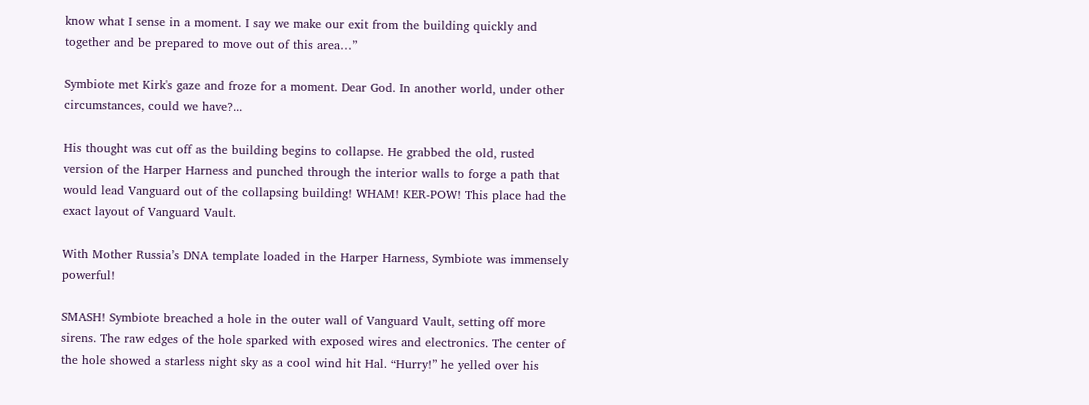know what I sense in a moment. I say we make our exit from the building quickly and together and be prepared to move out of this area…”

Symbiote met Kirk's gaze and froze for a moment. Dear God. In another world, under other circumstances, could we have?...

His thought was cut off as the building begins to collapse. He grabbed the old, rusted version of the Harper Harness and punched through the interior walls to forge a path that would lead Vanguard out of the collapsing building! WHAM! KER-POW! This place had the exact layout of Vanguard Vault.

With Mother Russia’s DNA template loaded in the Harper Harness, Symbiote was immensely powerful!

SMASH! Symbiote breached a hole in the outer wall of Vanguard Vault, setting off more sirens. The raw edges of the hole sparked with exposed wires and electronics. The center of the hole showed a starless night sky as a cool wind hit Hal. “Hurry!” he yelled over his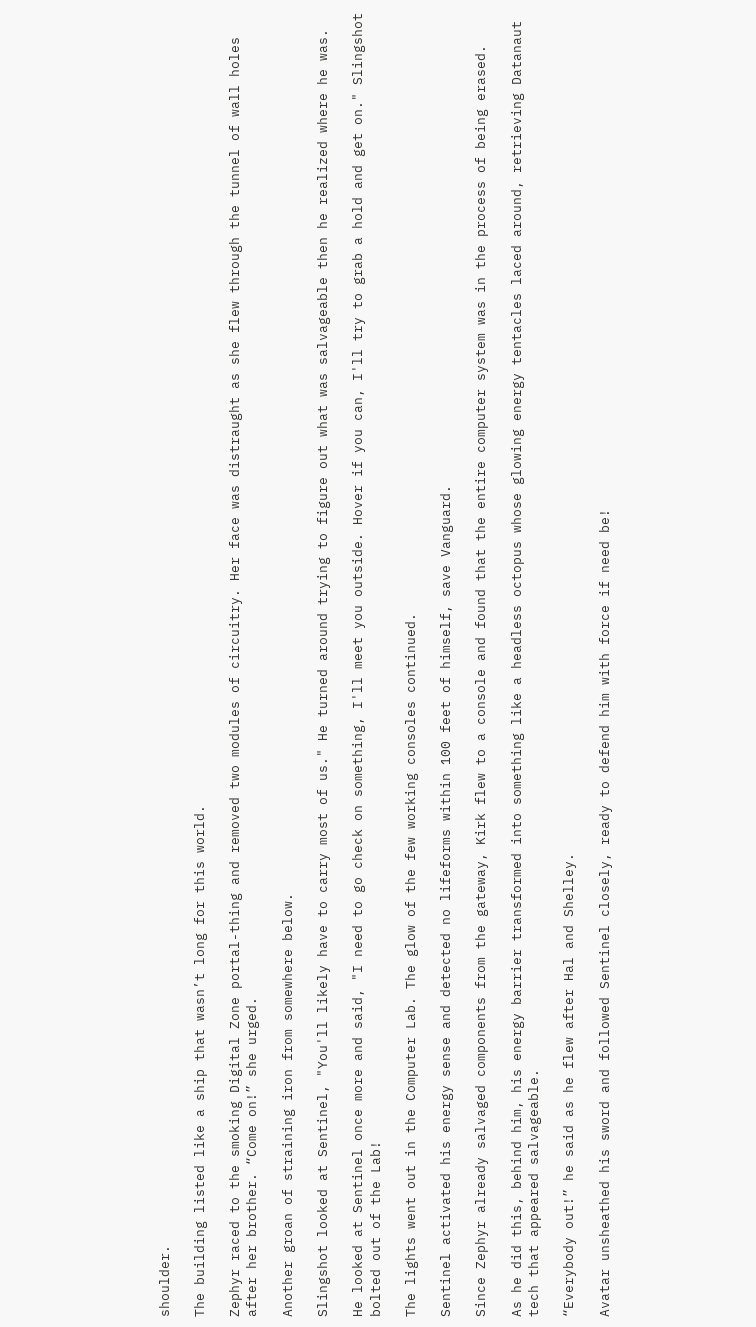shoulder.

The building listed like a ship that wasn’t long for this world.

Zephyr raced to the smoking Digital Zone portal-thing and removed two modules of circuitry. Her face was distraught as she flew through the tunnel of wall holes after her brother. “Come on!” she urged.

Another groan of straining iron from somewhere below.

Slingshot looked at Sentinel, "You'll likely have to carry most of us." He turned around trying to figure out what was salvageable then he realized where he was.

He looked at Sentinel once more and said, "I need to go check on something, I'll meet you outside. Hover if you can, I'll try to grab a hold and get on." Slingshot bolted out of the Lab!

The lights went out in the Computer Lab. The glow of the few working consoles continued.

Sentinel activated his energy sense and detected no lifeforms within 100 feet of himself, save Vanguard.

Since Zephyr already salvaged components from the gateway, Kirk flew to a console and found that the entire computer system was in the process of being erased.

As he did this, behind him, his energy barrier transformed into something like a headless octopus whose glowing energy tentacles laced around, retrieving Datanaut tech that appeared salvageable.

“Everybody out!” he said as he flew after Hal and Shelley.

Avatar unsheathed his sword and followed Sentinel closely, ready to defend him with force if need be!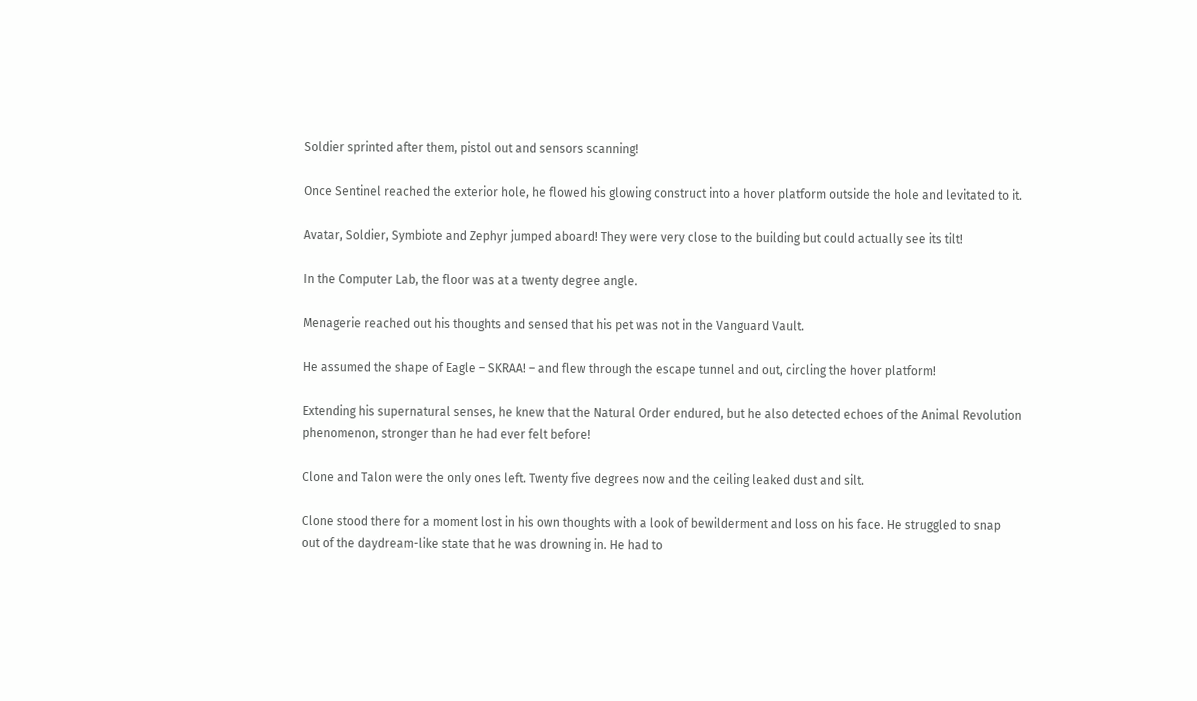Soldier sprinted after them, pistol out and sensors scanning!

Once Sentinel reached the exterior hole, he flowed his glowing construct into a hover platform outside the hole and levitated to it.

Avatar, Soldier, Symbiote and Zephyr jumped aboard! They were very close to the building but could actually see its tilt!

In the Computer Lab, the floor was at a twenty degree angle.

Menagerie reached out his thoughts and sensed that his pet was not in the Vanguard Vault.

He assumed the shape of Eagle – SKRAA! – and flew through the escape tunnel and out, circling the hover platform!

Extending his supernatural senses, he knew that the Natural Order endured, but he also detected echoes of the Animal Revolution phenomenon, stronger than he had ever felt before!

Clone and Talon were the only ones left. Twenty five degrees now and the ceiling leaked dust and silt.

Clone stood there for a moment lost in his own thoughts with a look of bewilderment and loss on his face. He struggled to snap out of the daydream-like state that he was drowning in. He had to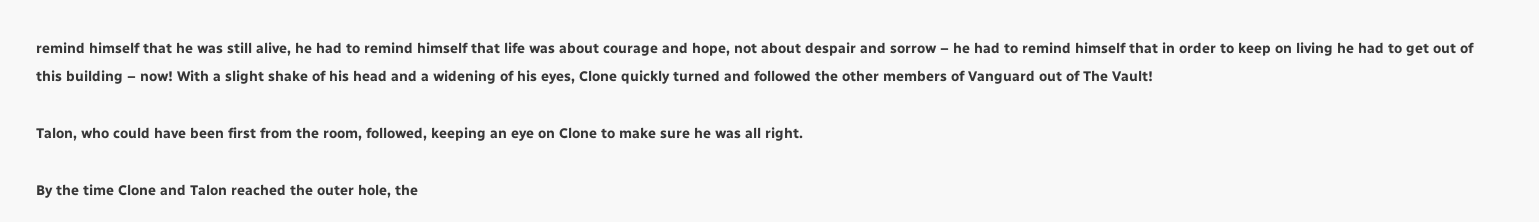remind himself that he was still alive, he had to remind himself that life was about courage and hope, not about despair and sorrow – he had to remind himself that in order to keep on living he had to get out of this building – now! With a slight shake of his head and a widening of his eyes, Clone quickly turned and followed the other members of Vanguard out of The Vault!

Talon, who could have been first from the room, followed, keeping an eye on Clone to make sure he was all right.

By the time Clone and Talon reached the outer hole, the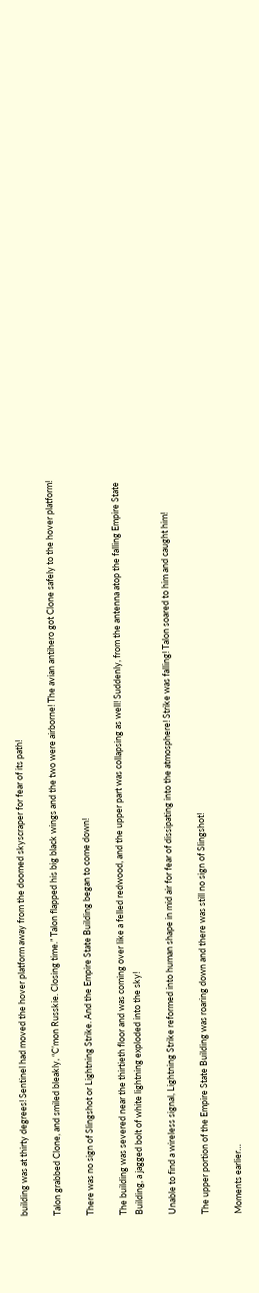building was at thirty degrees! Sentinel had moved the hover platform away from the doomed skyscraper for fear of its path!

Talon grabbed Clone, and smiled bleakly, “C’mon Russkie. Closing time.” Talon flapped his big black wings and the two were airborne! The avian antihero got Clone safely to the hover platform!

There was no sign of Slingshot or Lightning Strike. And the Empire State Building began to come down!

The building was severed near the thirtieth floor and was coming over like a felled redwood, and the upper part was collapsing as well! Suddenly, from the antenna atop the falling Empire State Building, a jagged bolt of white lightning exploded into the sky!

Unable to find a wireless signal, Lightning Strike reformed into human shape in mid air for fear of dissipating into the atmosphere! Strike was falling! Talon soared to him and caught him!

The upper portion of the Empire State Building was roaring down and there was still no sign of Slingshot!

Moments earlier…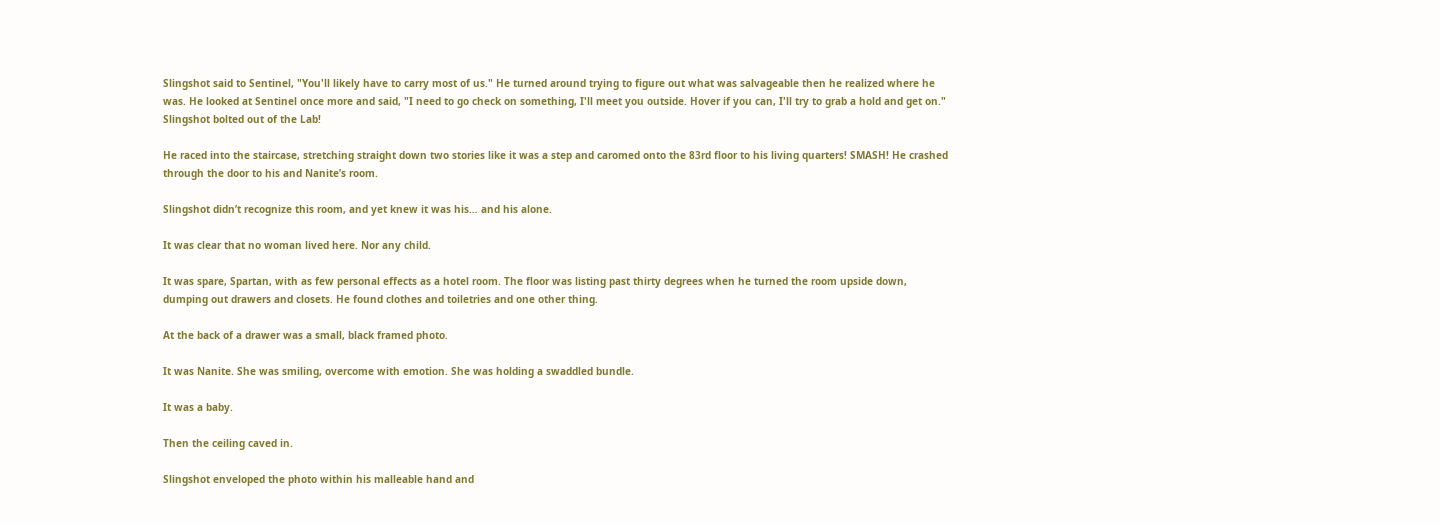Slingshot said to Sentinel, "You'll likely have to carry most of us." He turned around trying to figure out what was salvageable then he realized where he was. He looked at Sentinel once more and said, "I need to go check on something, I'll meet you outside. Hover if you can, I'll try to grab a hold and get on." Slingshot bolted out of the Lab!

He raced into the staircase, stretching straight down two stories like it was a step and caromed onto the 83rd floor to his living quarters! SMASH! He crashed through the door to his and Nanite’s room.

Slingshot didn’t recognize this room, and yet knew it was his… and his alone.

It was clear that no woman lived here. Nor any child.

It was spare, Spartan, with as few personal effects as a hotel room. The floor was listing past thirty degrees when he turned the room upside down, dumping out drawers and closets. He found clothes and toiletries and one other thing.

At the back of a drawer was a small, black framed photo.

It was Nanite. She was smiling, overcome with emotion. She was holding a swaddled bundle.

It was a baby.

Then the ceiling caved in.

Slingshot enveloped the photo within his malleable hand and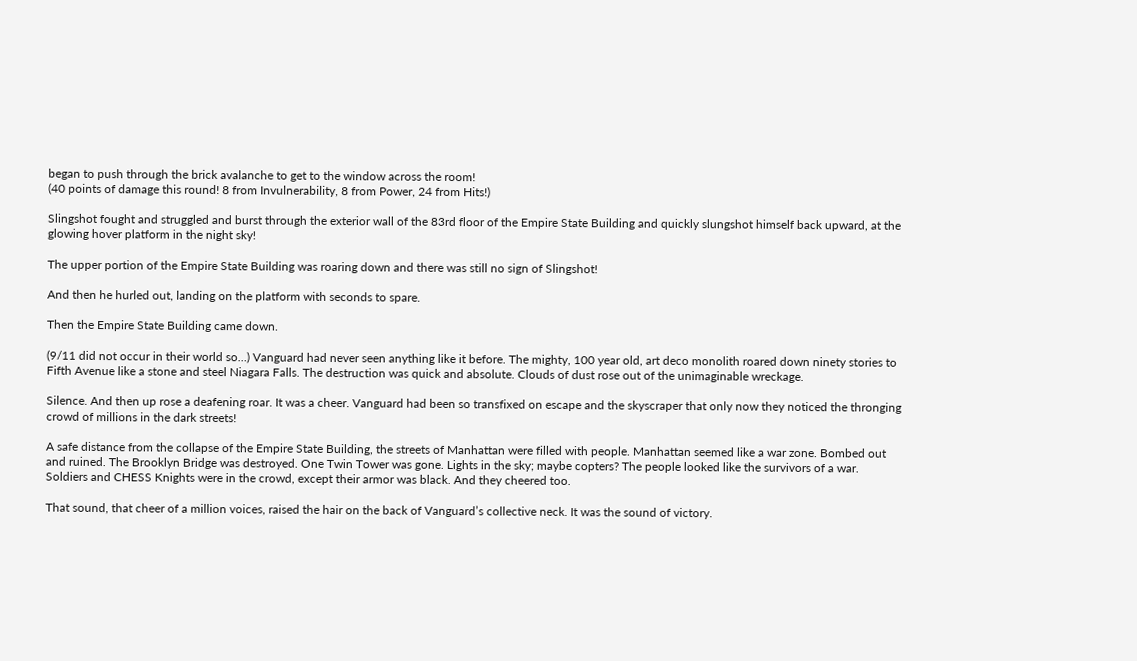began to push through the brick avalanche to get to the window across the room!
(40 points of damage this round! 8 from Invulnerability, 8 from Power, 24 from Hits!)

Slingshot fought and struggled and burst through the exterior wall of the 83rd floor of the Empire State Building and quickly slungshot himself back upward, at the glowing hover platform in the night sky!

The upper portion of the Empire State Building was roaring down and there was still no sign of Slingshot!

And then he hurled out, landing on the platform with seconds to spare.

Then the Empire State Building came down.

(9/11 did not occur in their world so…) Vanguard had never seen anything like it before. The mighty, 100 year old, art deco monolith roared down ninety stories to Fifth Avenue like a stone and steel Niagara Falls. The destruction was quick and absolute. Clouds of dust rose out of the unimaginable wreckage.

Silence. And then up rose a deafening roar. It was a cheer. Vanguard had been so transfixed on escape and the skyscraper that only now they noticed the thronging crowd of millions in the dark streets!

A safe distance from the collapse of the Empire State Building, the streets of Manhattan were filled with people. Manhattan seemed like a war zone. Bombed out and ruined. The Brooklyn Bridge was destroyed. One Twin Tower was gone. Lights in the sky; maybe copters? The people looked like the survivors of a war. Soldiers and CHESS Knights were in the crowd, except their armor was black. And they cheered too.

That sound, that cheer of a million voices, raised the hair on the back of Vanguard’s collective neck. It was the sound of victory.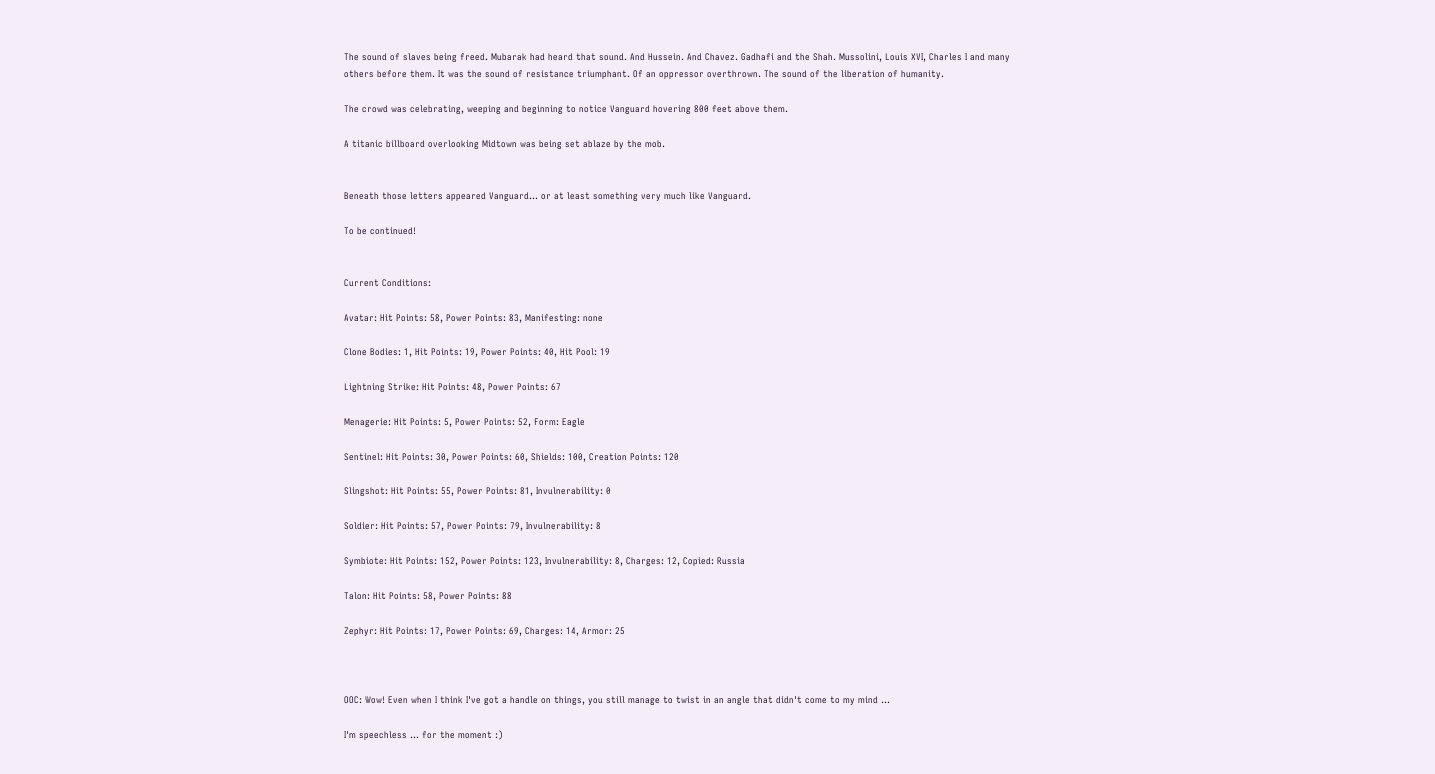The sound of slaves being freed. Mubarak had heard that sound. And Hussein. And Chavez. Gadhafi and the Shah. Mussolini, Louis XVI, Charles I and many others before them. It was the sound of resistance triumphant. Of an oppressor overthrown. The sound of the liberation of humanity.

The crowd was celebrating, weeping and beginning to notice Vanguard hovering 800 feet above them.

A titanic billboard overlooking Midtown was being set ablaze by the mob.


Beneath those letters appeared Vanguard… or at least something very much like Vanguard.

To be continued!


Current Conditions:

Avatar: Hit Points: 58, Power Points: 83, Manifesting: none

Clone Bodies: 1, Hit Points: 19, Power Points: 40, Hit Pool: 19

Lightning Strike: Hit Points: 48, Power Points: 67

Menagerie: Hit Points: 5, Power Points: 52, Form: Eagle

Sentinel: Hit Points: 30, Power Points: 60, Shields: 100, Creation Points: 120

Slingshot: Hit Points: 55, Power Points: 81, Invulnerability: 0

Soldier: Hit Points: 57, Power Points: 79, Invulnerability: 8

Symbiote: Hit Points: 152, Power Points: 123, Invulnerability: 8, Charges: 12, Copied: Russia

Talon: Hit Points: 58, Power Points: 88

Zephyr: Hit Points: 17, Power Points: 69, Charges: 14, Armor: 25



OOC: Wow! Even when I think I've got a handle on things, you still manage to twist in an angle that didn't come to my mind ...

I'm speechless ... for the moment :)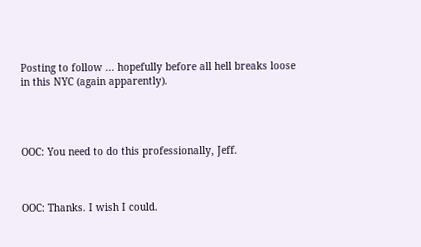Posting to follow ... hopefully before all hell breaks loose in this NYC (again apparently).




OOC: You need to do this professionally, Jeff.



OOC: Thanks. I wish I could.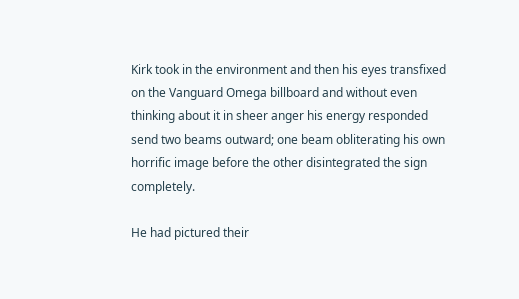Kirk took in the environment and then his eyes transfixed on the Vanguard Omega billboard and without even thinking about it in sheer anger his energy responded send two beams outward; one beam obliterating his own horrific image before the other disintegrated the sign completely.

He had pictured their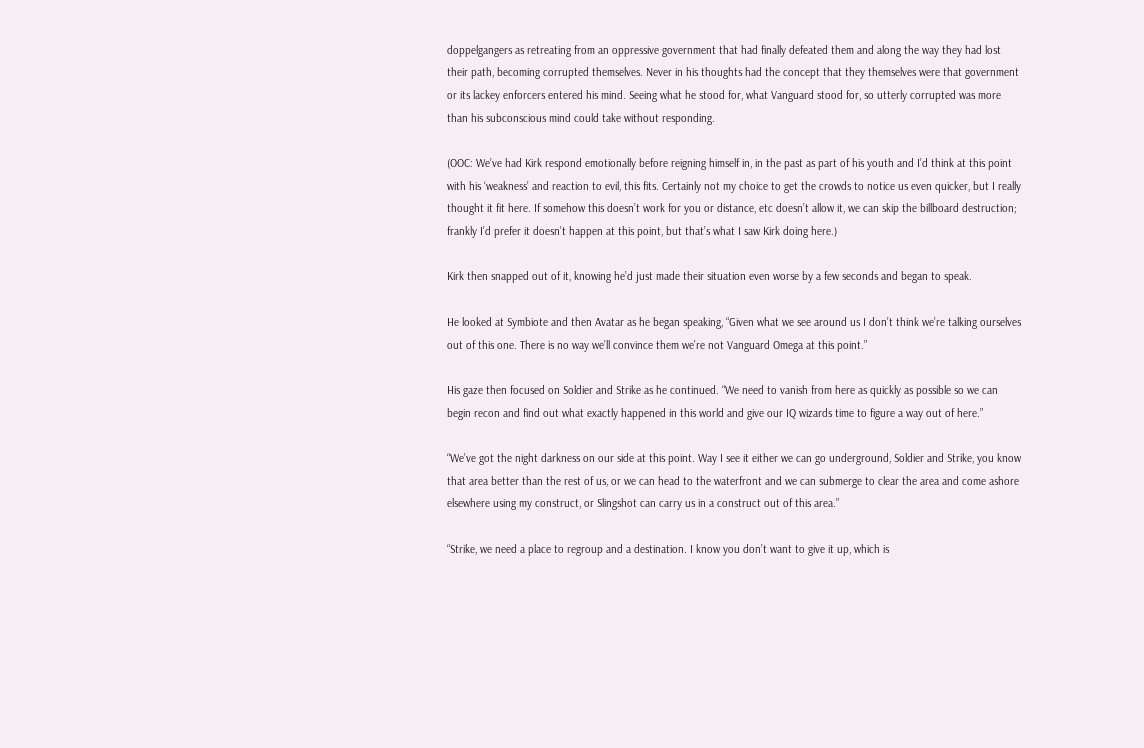doppelgangers as retreating from an oppressive government that had finally defeated them and along the way they had lost their path, becoming corrupted themselves. Never in his thoughts had the concept that they themselves were that government or its lackey enforcers entered his mind. Seeing what he stood for, what Vanguard stood for, so utterly corrupted was more than his subconscious mind could take without responding.

(OOC: We’ve had Kirk respond emotionally before reigning himself in, in the past as part of his youth and I’d think at this point with his ‘weakness’ and reaction to evil, this fits. Certainly not my choice to get the crowds to notice us even quicker, but I really thought it fit here. If somehow this doesn’t work for you or distance, etc doesn’t allow it, we can skip the billboard destruction; frankly I’d prefer it doesn’t happen at this point, but that’s what I saw Kirk doing here.)

Kirk then snapped out of it, knowing he’d just made their situation even worse by a few seconds and began to speak.

He looked at Symbiote and then Avatar as he began speaking, “Given what we see around us I don’t think we’re talking ourselves out of this one. There is no way we’ll convince them we’re not Vanguard Omega at this point.”

His gaze then focused on Soldier and Strike as he continued. “We need to vanish from here as quickly as possible so we can begin recon and find out what exactly happened in this world and give our IQ wizards time to figure a way out of here.”

“We’ve got the night darkness on our side at this point. Way I see it either we can go underground, Soldier and Strike, you know that area better than the rest of us, or we can head to the waterfront and we can submerge to clear the area and come ashore elsewhere using my construct, or Slingshot can carry us in a construct out of this area.”

“Strike, we need a place to regroup and a destination. I know you don’t want to give it up, which is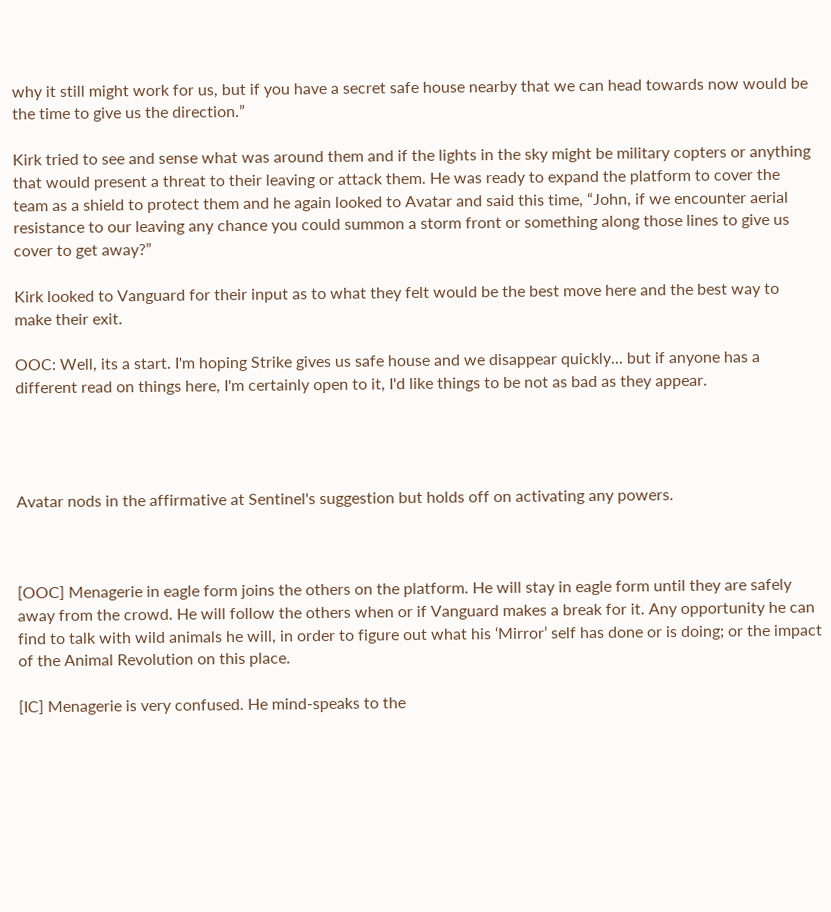why it still might work for us, but if you have a secret safe house nearby that we can head towards now would be the time to give us the direction.”

Kirk tried to see and sense what was around them and if the lights in the sky might be military copters or anything that would present a threat to their leaving or attack them. He was ready to expand the platform to cover the team as a shield to protect them and he again looked to Avatar and said this time, “John, if we encounter aerial resistance to our leaving any chance you could summon a storm front or something along those lines to give us cover to get away?”

Kirk looked to Vanguard for their input as to what they felt would be the best move here and the best way to make their exit.

OOC: Well, its a start. I'm hoping Strike gives us safe house and we disappear quickly... but if anyone has a different read on things here, I'm certainly open to it, I'd like things to be not as bad as they appear.




Avatar nods in the affirmative at Sentinel's suggestion but holds off on activating any powers.



[OOC] Menagerie in eagle form joins the others on the platform. He will stay in eagle form until they are safely away from the crowd. He will follow the others when or if Vanguard makes a break for it. Any opportunity he can find to talk with wild animals he will, in order to figure out what his ‘Mirror’ self has done or is doing; or the impact of the Animal Revolution on this place.

[IC] Menagerie is very confused. He mind-speaks to the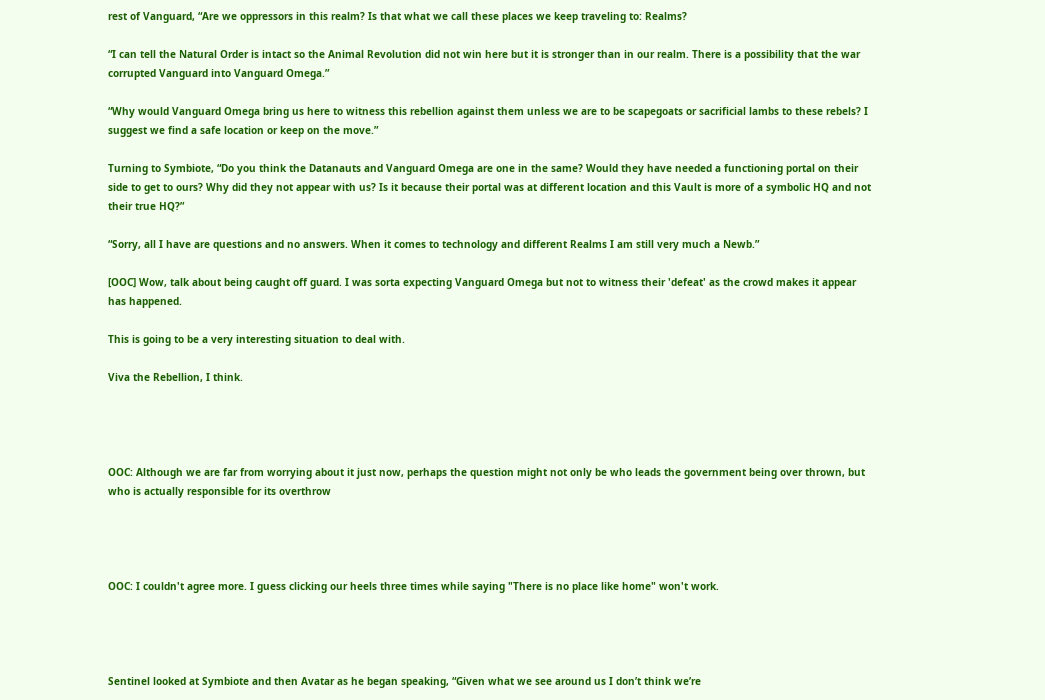rest of Vanguard, “Are we oppressors in this realm? Is that what we call these places we keep traveling to: Realms?

“I can tell the Natural Order is intact so the Animal Revolution did not win here but it is stronger than in our realm. There is a possibility that the war corrupted Vanguard into Vanguard Omega.”

“Why would Vanguard Omega bring us here to witness this rebellion against them unless we are to be scapegoats or sacrificial lambs to these rebels? I suggest we find a safe location or keep on the move.”

Turning to Symbiote, “Do you think the Datanauts and Vanguard Omega are one in the same? Would they have needed a functioning portal on their side to get to ours? Why did they not appear with us? Is it because their portal was at different location and this Vault is more of a symbolic HQ and not their true HQ?”

“Sorry, all I have are questions and no answers. When it comes to technology and different Realms I am still very much a Newb.”

[OOC] Wow, talk about being caught off guard. I was sorta expecting Vanguard Omega but not to witness their 'defeat' as the crowd makes it appear has happened.

This is going to be a very interesting situation to deal with.

Viva the Rebellion, I think.




OOC: Although we are far from worrying about it just now, perhaps the question might not only be who leads the government being over thrown, but who is actually responsible for its overthrow




OOC: I couldn't agree more. I guess clicking our heels three times while saying "There is no place like home" won't work.




Sentinel looked at Symbiote and then Avatar as he began speaking, “Given what we see around us I don’t think we’re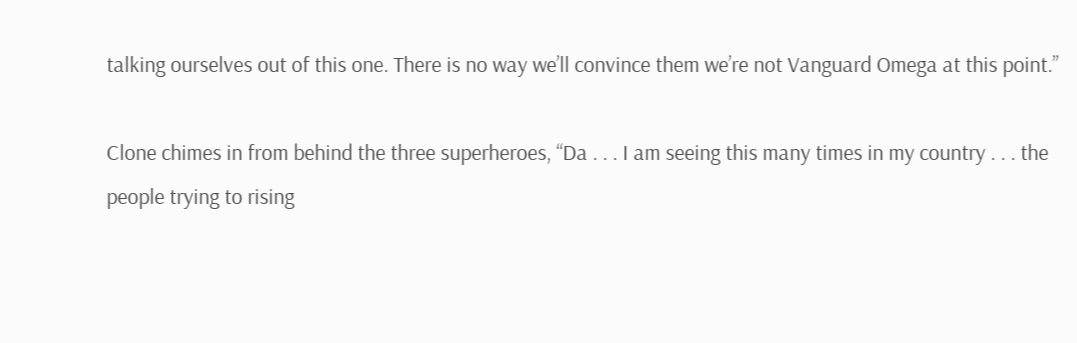talking ourselves out of this one. There is no way we’ll convince them we’re not Vanguard Omega at this point.”

Clone chimes in from behind the three superheroes, “Da . . . I am seeing this many times in my country . . . the people trying to rising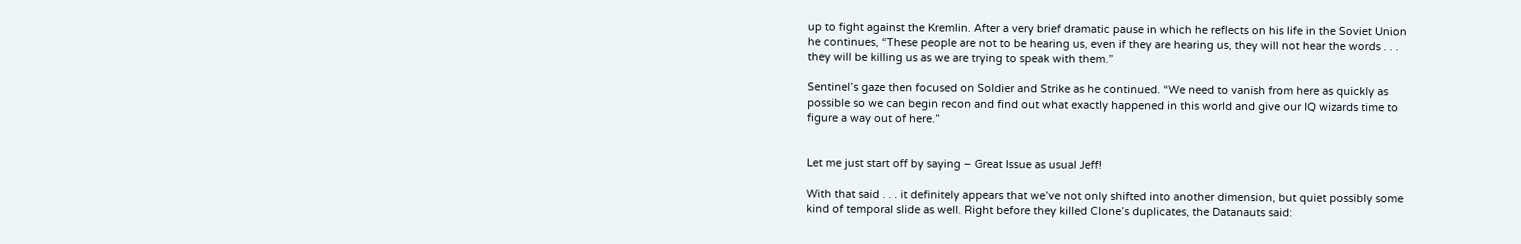up to fight against the Kremlin. After a very brief dramatic pause in which he reflects on his life in the Soviet Union he continues, “These people are not to be hearing us, even if they are hearing us, they will not hear the words . . . they will be killing us as we are trying to speak with them.”

Sentinel’s gaze then focused on Soldier and Strike as he continued. “We need to vanish from here as quickly as possible so we can begin recon and find out what exactly happened in this world and give our IQ wizards time to figure a way out of here.”


Let me just start off by saying – Great Issue as usual Jeff!

With that said . . . it definitely appears that we’ve not only shifted into another dimension, but quiet possibly some kind of temporal slide as well. Right before they killed Clone’s duplicates, the Datanauts said: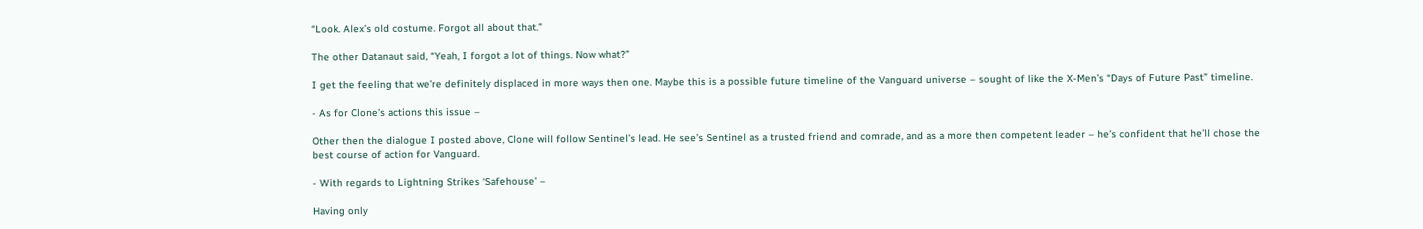“Look. Alex’s old costume. Forgot all about that.”

The other Datanaut said, “Yeah, I forgot a lot of things. Now what?”

I get the feeling that we’re definitely displaced in more ways then one. Maybe this is a possible future timeline of the Vanguard universe – sought of like the X-Men’s “Days of Future Past” timeline.

- As for Clone’s actions this issue –

Other then the dialogue I posted above, Clone will follow Sentinel’s lead. He see’s Sentinel as a trusted friend and comrade, and as a more then competent leader – he’s confident that he’ll chose the best course of action for Vanguard.

- With regards to Lightning Strikes ‘Safehouse’ –

Having only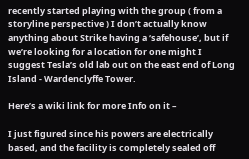recently started playing with the group ( from a storyline perspective ) I don’t actually know anything about Strike having a ‘safehouse’, but if we’re looking for a location for one might I suggest Tesla’s old lab out on the east end of Long Island - Wardenclyffe Tower.

Here’s a wiki link for more Info on it –

I just figured since his powers are electrically based, and the facility is completely sealed off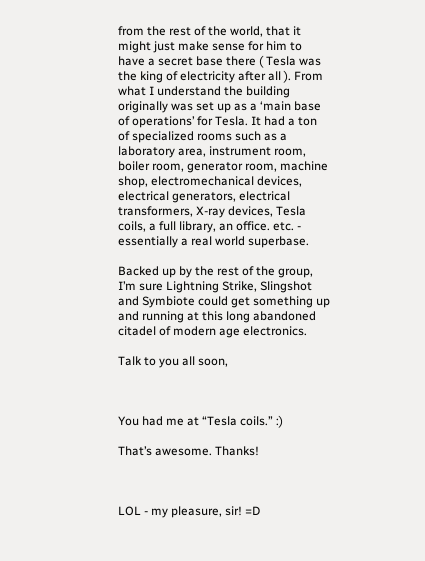from the rest of the world, that it might just make sense for him to have a secret base there ( Tesla was the king of electricity after all ). From what I understand the building originally was set up as a ‘main base of operations’ for Tesla. It had a ton of specialized rooms such as a laboratory area, instrument room, boiler room, generator room, machine shop, electromechanical devices, electrical generators, electrical transformers, X-ray devices, Tesla coils, a full library, an office. etc. - essentially a real world superbase.

Backed up by the rest of the group, I’m sure Lightning Strike, Slingshot and Symbiote could get something up and running at this long abandoned citadel of modern age electronics.

Talk to you all soon,



You had me at “Tesla coils.” :)

That’s awesome. Thanks!



LOL - my pleasure, sir! =D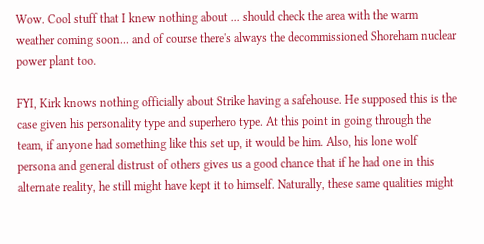Wow. Cool stuff that I knew nothing about ... should check the area with the warm weather coming soon... and of course there's always the decommissioned Shoreham nuclear power plant too.

FYI, Kirk knows nothing officially about Strike having a safehouse. He supposed this is the case given his personality type and superhero type. At this point in going through the team, if anyone had something like this set up, it would be him. Also, his lone wolf persona and general distrust of others gives us a good chance that if he had one in this alternate reality, he still might have kept it to himself. Naturally, these same qualities might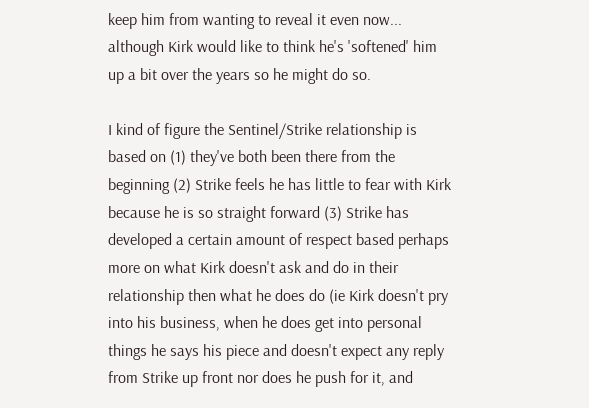keep him from wanting to reveal it even now... although Kirk would like to think he's 'softened' him up a bit over the years so he might do so.

I kind of figure the Sentinel/Strike relationship is based on (1) they've both been there from the beginning (2) Strike feels he has little to fear with Kirk because he is so straight forward (3) Strike has developed a certain amount of respect based perhaps more on what Kirk doesn't ask and do in their relationship then what he does do (ie Kirk doesn't pry into his business, when he does get into personal things he says his piece and doesn't expect any reply from Strike up front nor does he push for it, and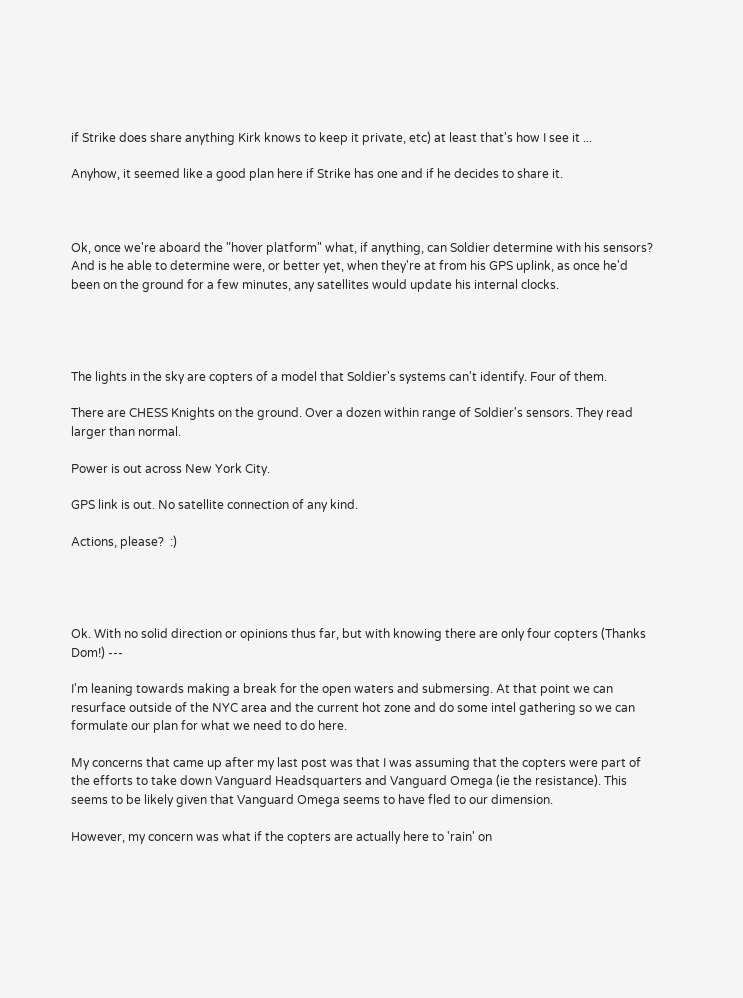if Strike does share anything Kirk knows to keep it private, etc) at least that's how I see it ...

Anyhow, it seemed like a good plan here if Strike has one and if he decides to share it.



Ok, once we're aboard the "hover platform" what, if anything, can Soldier determine with his sensors? And is he able to determine were, or better yet, when they're at from his GPS uplink, as once he'd been on the ground for a few minutes, any satellites would update his internal clocks.




The lights in the sky are copters of a model that Soldier's systems can't identify. Four of them.

There are CHESS Knights on the ground. Over a dozen within range of Soldier's sensors. They read larger than normal.

Power is out across New York City.

GPS link is out. No satellite connection of any kind.

Actions, please?  :)




Ok. With no solid direction or opinions thus far, but with knowing there are only four copters (Thanks Dom!) ---

I'm leaning towards making a break for the open waters and submersing. At that point we can resurface outside of the NYC area and the current hot zone and do some intel gathering so we can formulate our plan for what we need to do here.

My concerns that came up after my last post was that I was assuming that the copters were part of the efforts to take down Vanguard Headsquarters and Vanguard Omega (ie the resistance). This seems to be likely given that Vanguard Omega seems to have fled to our dimension.

However, my concern was what if the copters are actually here to 'rain' on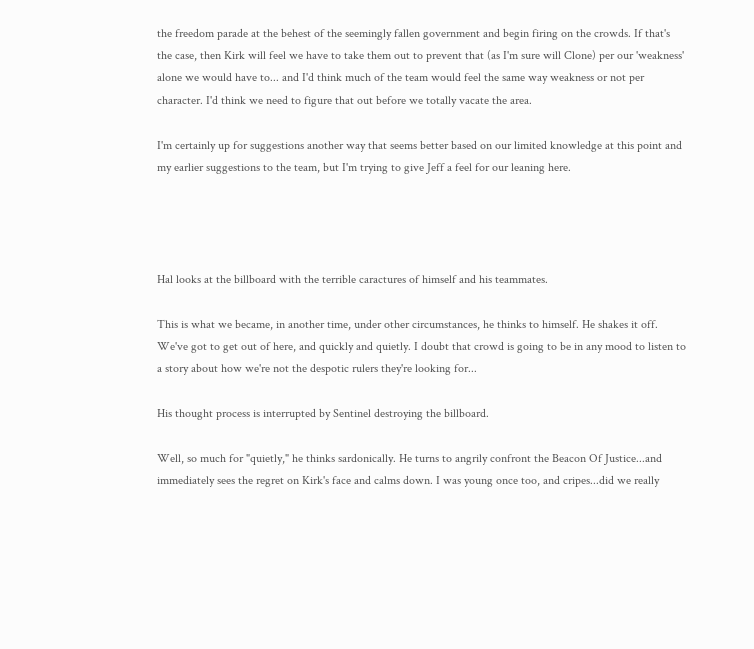the freedom parade at the behest of the seemingly fallen government and begin firing on the crowds. If that's the case, then Kirk will feel we have to take them out to prevent that (as I'm sure will Clone) per our 'weakness' alone we would have to... and I'd think much of the team would feel the same way weakness or not per character. I'd think we need to figure that out before we totally vacate the area.

I'm certainly up for suggestions another way that seems better based on our limited knowledge at this point and my earlier suggestions to the team, but I'm trying to give Jeff a feel for our leaning here.




Hal looks at the billboard with the terrible caractures of himself and his teammates.

This is what we became, in another time, under other circumstances, he thinks to himself. He shakes it off. We've got to get out of here, and quickly and quietly. I doubt that crowd is going to be in any mood to listen to a story about how we're not the despotic rulers they're looking for...

His thought process is interrupted by Sentinel destroying the billboard.

Well, so much for "quietly," he thinks sardonically. He turns to angrily confront the Beacon Of Justice...and immediately sees the regret on Kirk's face and calms down. I was young once too, and cripes...did we really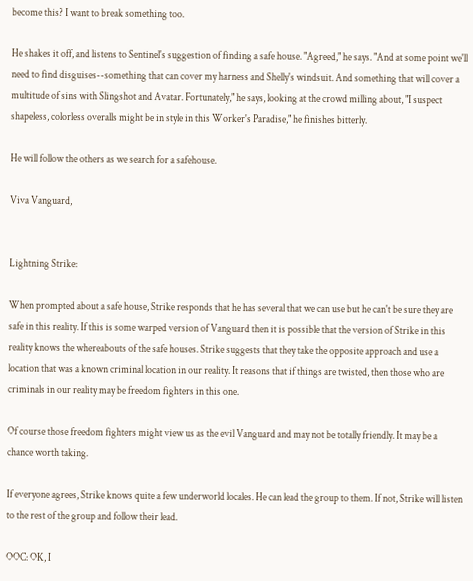become this? I want to break something too.

He shakes it off, and listens to Sentinel's suggestion of finding a safe house. "Agreed," he says. "And at some point we'll need to find disguises--something that can cover my harness and Shelly's windsuit. And something that will cover a multitude of sins with Slingshot and Avatar. Fortunately," he says, looking at the crowd milling about, "I suspect shapeless, colorless overalls might be in style in this Worker's Paradise," he finishes bitterly.

He will follow the others as we search for a safehouse.

Viva Vanguard,


Lightning Strike:

When prompted about a safe house, Strike responds that he has several that we can use but he can't be sure they are safe in this reality. If this is some warped version of Vanguard then it is possible that the version of Strike in this reality knows the whereabouts of the safe houses. Strike suggests that they take the opposite approach and use a location that was a known criminal location in our reality. It reasons that if things are twisted, then those who are criminals in our reality may be freedom fighters in this one.

Of course those freedom fighters might view us as the evil Vanguard and may not be totally friendly. It may be a chance worth taking.

If everyone agrees, Strike knows quite a few underworld locales. He can lead the group to them. If not, Strike will listen to the rest of the group and follow their lead.

OOC: OK, I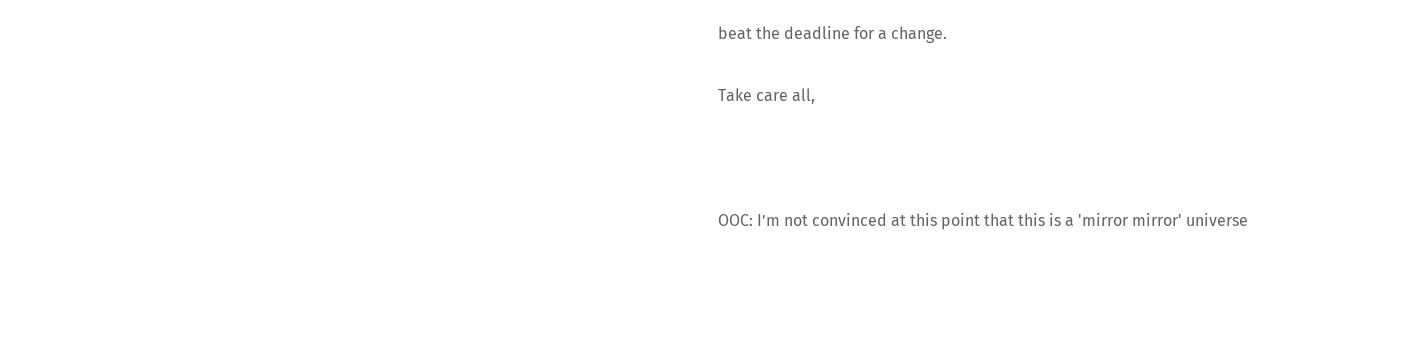beat the deadline for a change.

Take care all,



OOC: I’m not convinced at this point that this is a 'mirror mirror' universe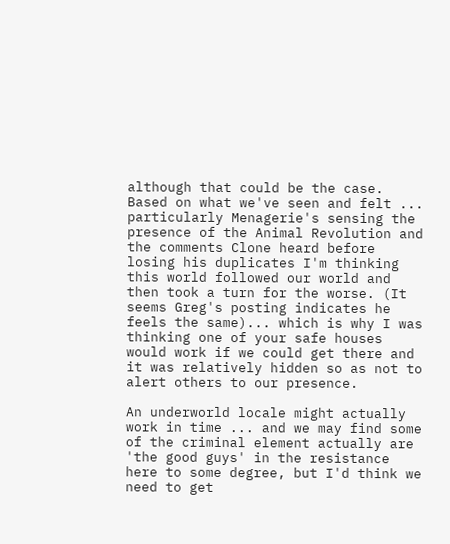although that could be the case. Based on what we've seen and felt ... particularly Menagerie's sensing the presence of the Animal Revolution and the comments Clone heard before losing his duplicates I'm thinking this world followed our world and then took a turn for the worse. (It seems Greg's posting indicates he feels the same)... which is why I was thinking one of your safe houses would work if we could get there and it was relatively hidden so as not to alert others to our presence.

An underworld locale might actually work in time ... and we may find some of the criminal element actually are 'the good guys' in the resistance here to some degree, but I'd think we need to get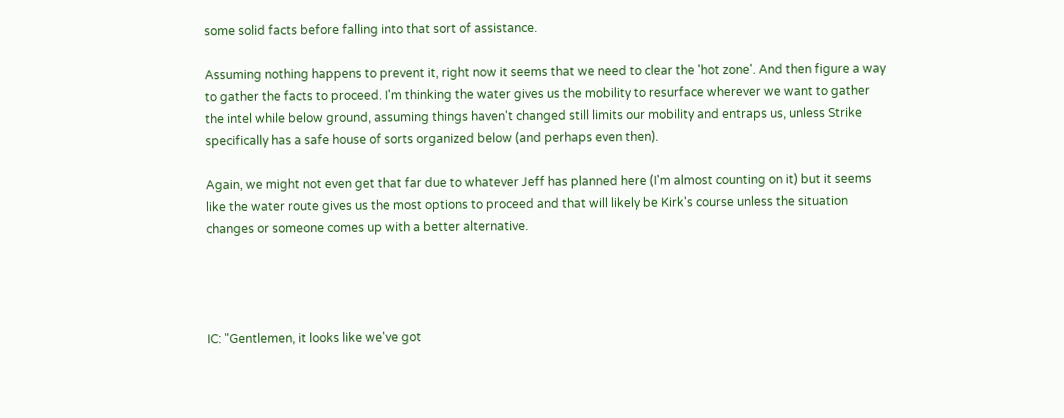some solid facts before falling into that sort of assistance.

Assuming nothing happens to prevent it, right now it seems that we need to clear the 'hot zone'. And then figure a way to gather the facts to proceed. I'm thinking the water gives us the mobility to resurface wherever we want to gather the intel while below ground, assuming things haven't changed still limits our mobility and entraps us, unless Strike specifically has a safe house of sorts organized below (and perhaps even then).

Again, we might not even get that far due to whatever Jeff has planned here (I'm almost counting on it) but it seems like the water route gives us the most options to proceed and that will likely be Kirk's course unless the situation changes or someone comes up with a better alternative.




IC: "Gentlemen, it looks like we've got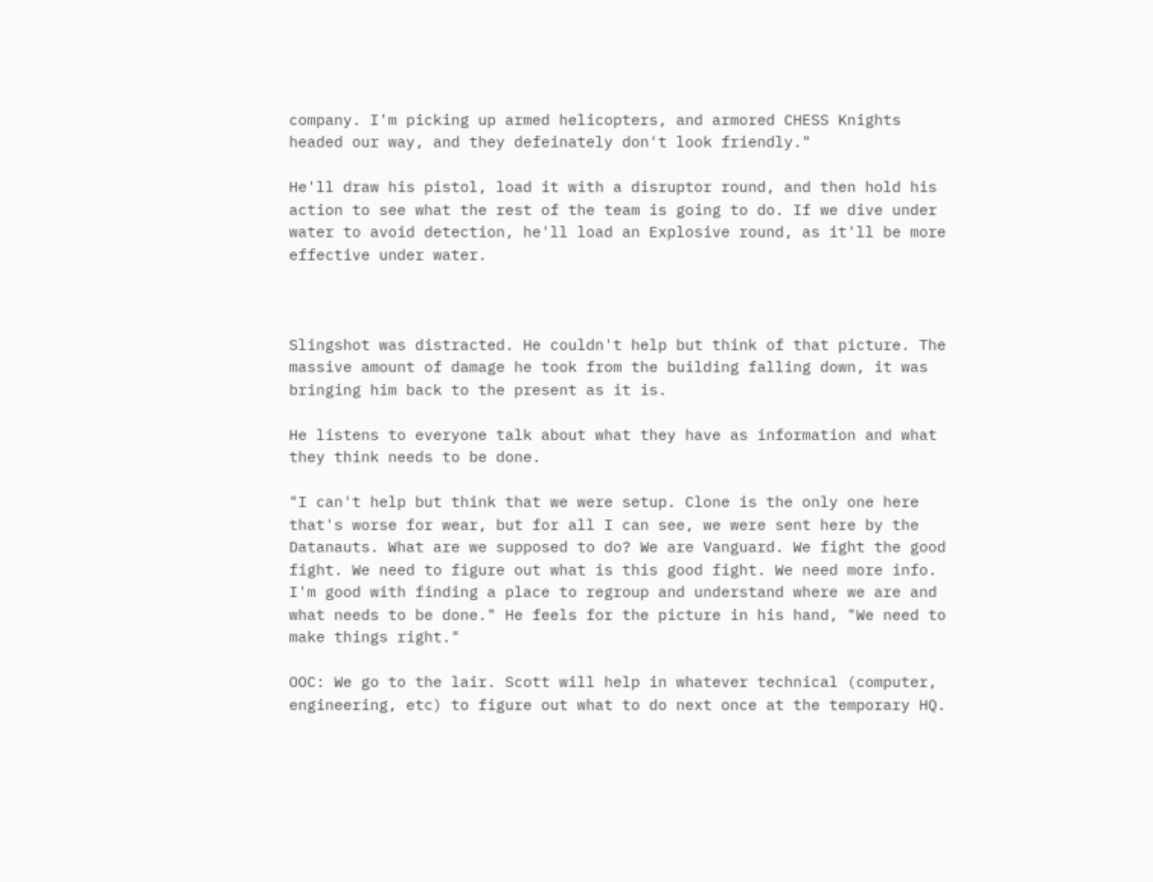company. I'm picking up armed helicopters, and armored CHESS Knights headed our way, and they defeinately don't look friendly."

He'll draw his pistol, load it with a disruptor round, and then hold his action to see what the rest of the team is going to do. If we dive under water to avoid detection, he'll load an Explosive round, as it'll be more effective under water.



Slingshot was distracted. He couldn't help but think of that picture. The massive amount of damage he took from the building falling down, it was bringing him back to the present as it is.

He listens to everyone talk about what they have as information and what they think needs to be done.

"I can't help but think that we were setup. Clone is the only one here that's worse for wear, but for all I can see, we were sent here by the Datanauts. What are we supposed to do? We are Vanguard. We fight the good fight. We need to figure out what is this good fight. We need more info. I'm good with finding a place to regroup and understand where we are and what needs to be done." He feels for the picture in his hand, "We need to make things right."

OOC: We go to the lair. Scott will help in whatever technical (computer, engineering, etc) to figure out what to do next once at the temporary HQ.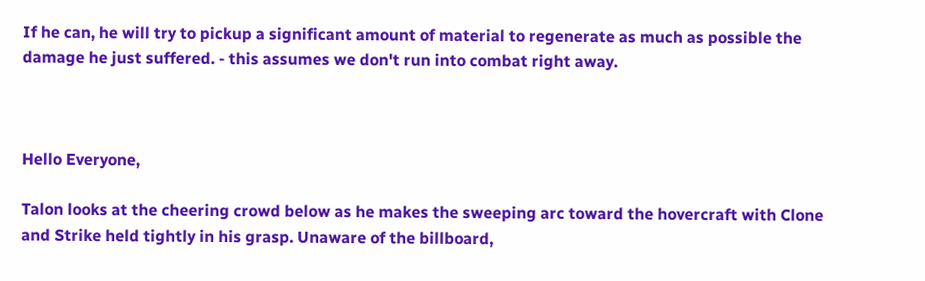If he can, he will try to pickup a significant amount of material to regenerate as much as possible the damage he just suffered. - this assumes we don't run into combat right away.



Hello Everyone,

Talon looks at the cheering crowd below as he makes the sweeping arc toward the hovercraft with Clone and Strike held tightly in his grasp. Unaware of the billboard,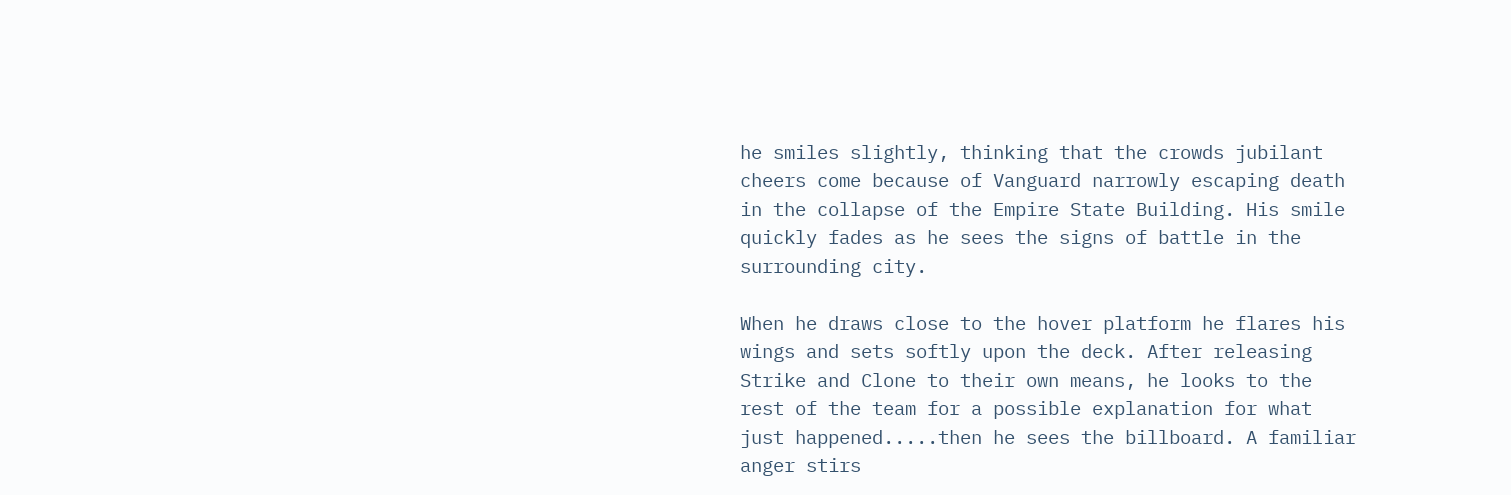he smiles slightly, thinking that the crowds jubilant cheers come because of Vanguard narrowly escaping death in the collapse of the Empire State Building. His smile quickly fades as he sees the signs of battle in the surrounding city.

When he draws close to the hover platform he flares his wings and sets softly upon the deck. After releasing Strike and Clone to their own means, he looks to the rest of the team for a possible explanation for what just happened.....then he sees the billboard. A familiar anger stirs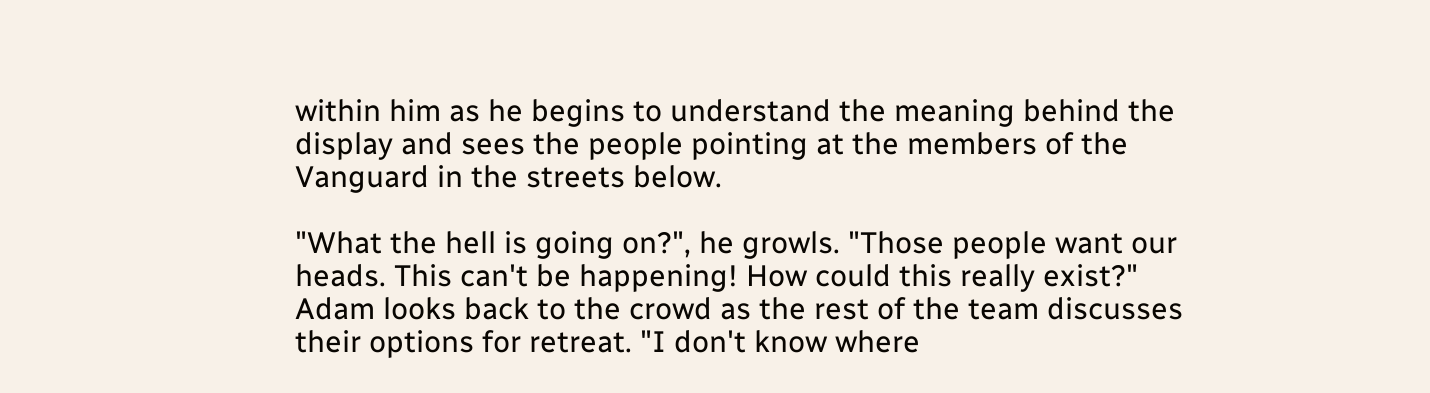within him as he begins to understand the meaning behind the display and sees the people pointing at the members of the Vanguard in the streets below.

"What the hell is going on?", he growls. "Those people want our heads. This can't be happening! How could this really exist?" Adam looks back to the crowd as the rest of the team discusses their options for retreat. "I don't know where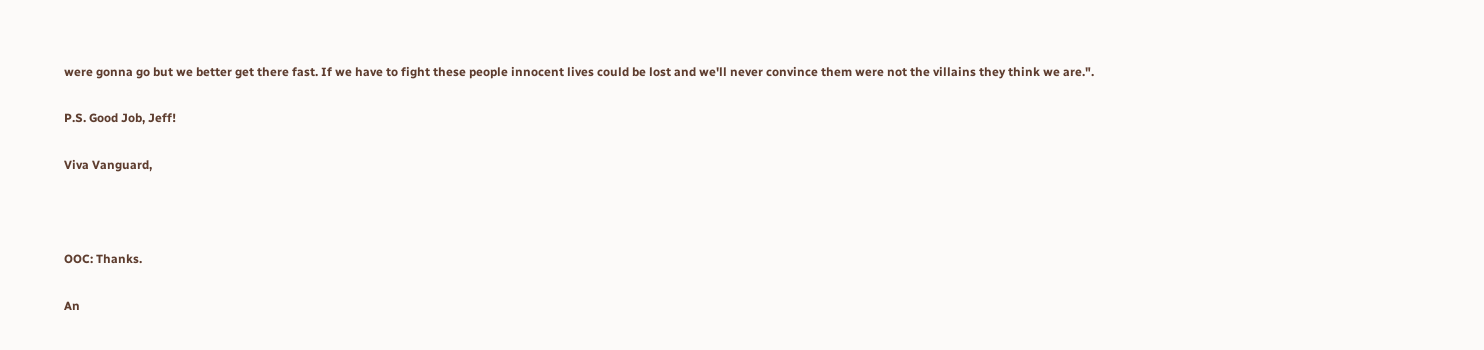were gonna go but we better get there fast. If we have to fight these people innocent lives could be lost and we'll never convince them were not the villains they think we are.".

P.S. Good Job, Jeff!

Viva Vanguard,



OOC: Thanks.

An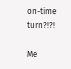on-time turn?!?!

Me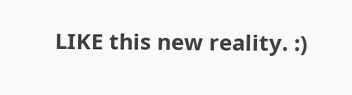LIKE this new reality. :)